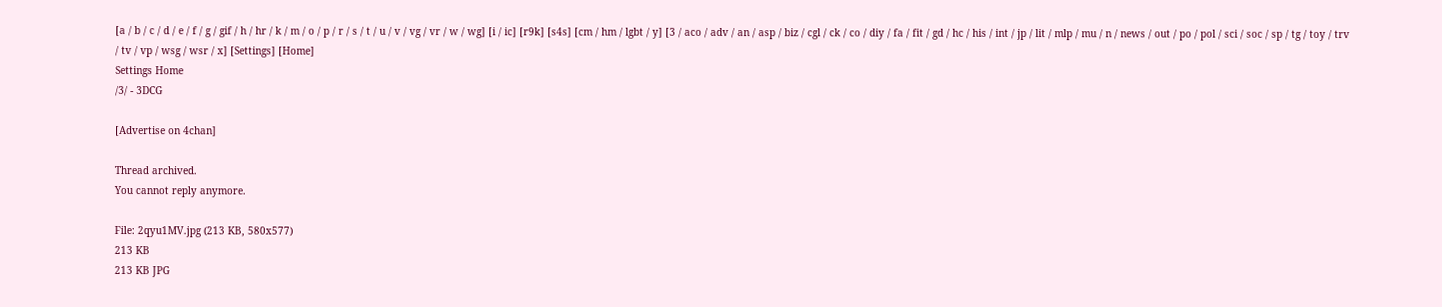[a / b / c / d / e / f / g / gif / h / hr / k / m / o / p / r / s / t / u / v / vg / vr / w / wg] [i / ic] [r9k] [s4s] [cm / hm / lgbt / y] [3 / aco / adv / an / asp / biz / cgl / ck / co / diy / fa / fit / gd / hc / his / int / jp / lit / mlp / mu / n / news / out / po / pol / sci / soc / sp / tg / toy / trv / tv / vp / wsg / wsr / x] [Settings] [Home]
Settings Home
/3/ - 3DCG

[Advertise on 4chan]

Thread archived.
You cannot reply anymore.

File: 2qyu1MV.jpg (213 KB, 580x577)
213 KB
213 KB JPG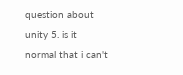question about unity 5. is it normal that i can't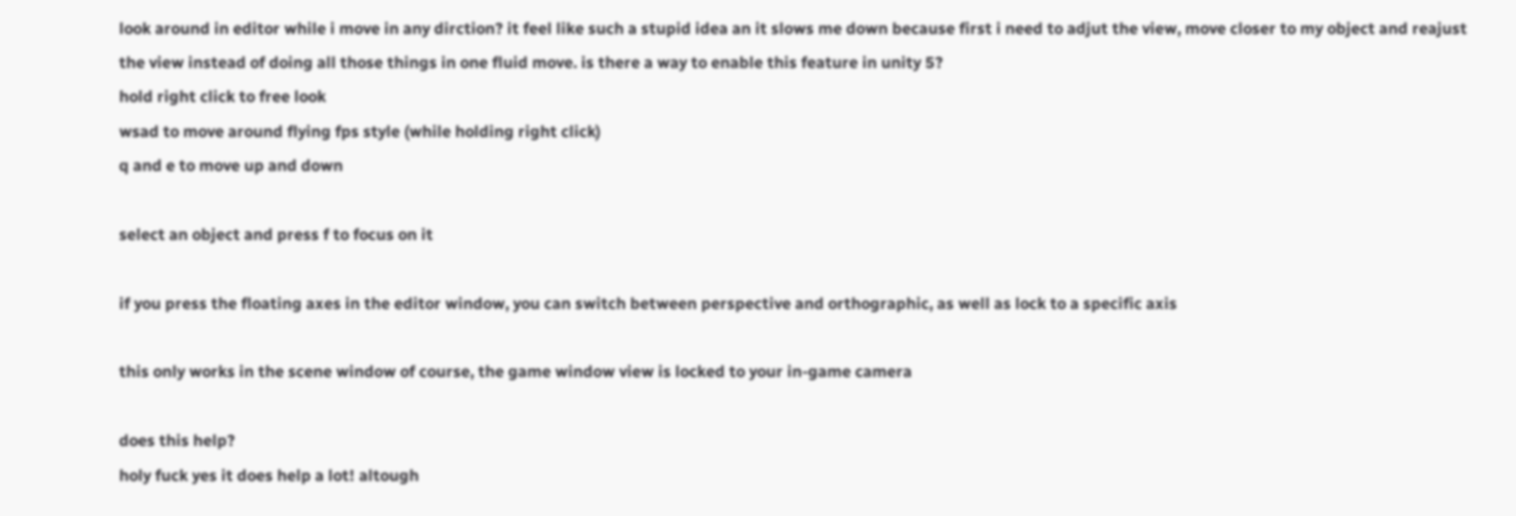look around in editor while i move in any dirction? it feel like such a stupid idea an it slows me down because first i need to adjut the view, move closer to my object and reajust the view instead of doing all those things in one fluid move. is there a way to enable this feature in unity 5?
hold right click to free look
wsad to move around flying fps style (while holding right click)
q and e to move up and down

select an object and press f to focus on it

if you press the floating axes in the editor window, you can switch between perspective and orthographic, as well as lock to a specific axis

this only works in the scene window of course, the game window view is locked to your in-game camera

does this help?
holy fuck yes it does help a lot! altough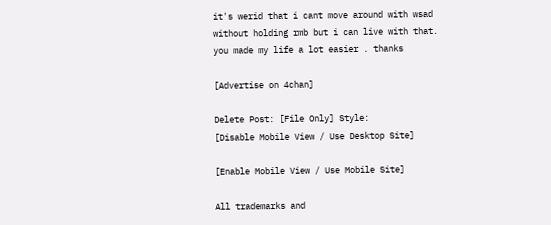it's werid that i cant move around with wsad without holding rmb but i can live with that. you made my life a lot easier . thanks

[Advertise on 4chan]

Delete Post: [File Only] Style:
[Disable Mobile View / Use Desktop Site]

[Enable Mobile View / Use Mobile Site]

All trademarks and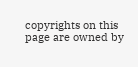copyrights on this page are owned by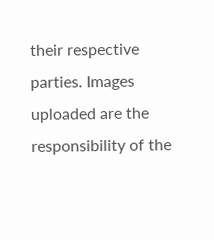their respective parties. Images uploaded are the responsibility of the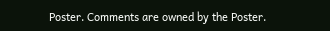Poster. Comments are owned by the Poster.